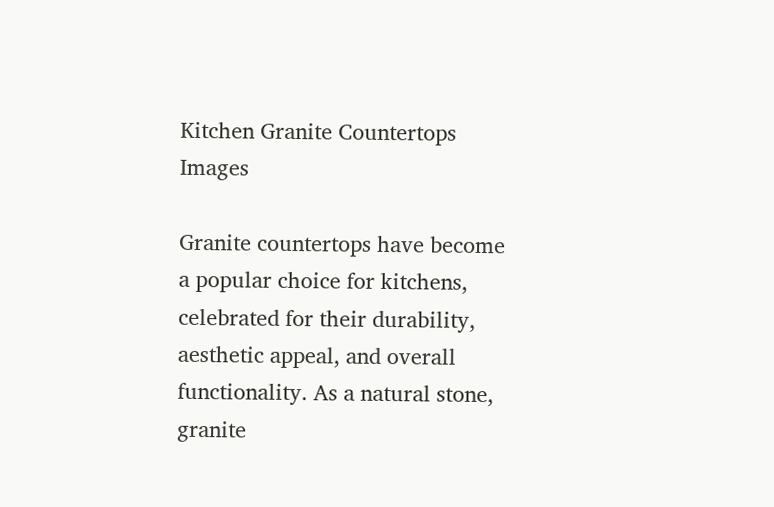Kitchen Granite Countertops Images

Granite countertops have become a popular choice for kitchens, celebrated for their durability, aesthetic appeal, and overall functionality. As a natural stone, granite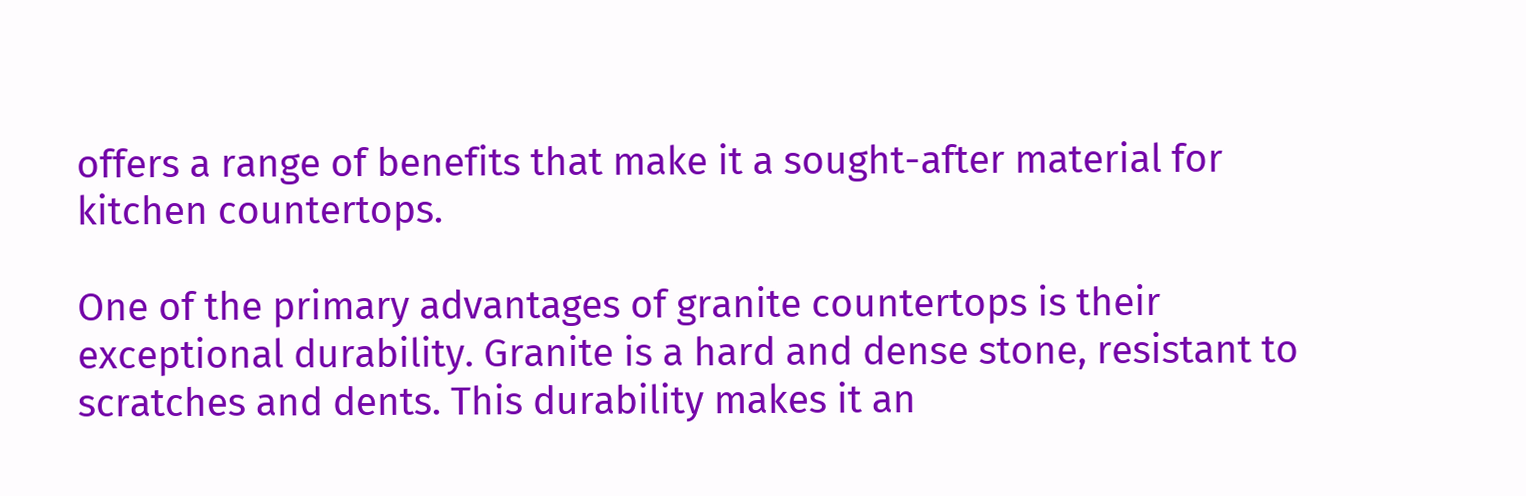offers a range of benefits that make it a sought-after material for kitchen countertops.

One of the primary advantages of granite countertops is their exceptional durability. Granite is a hard and dense stone, resistant to scratches and dents. This durability makes it an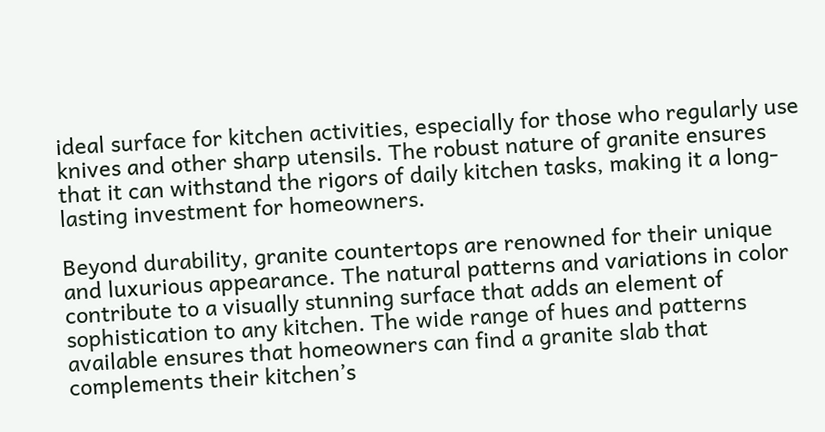ideal surface for kitchen activities, especially for those who regularly use knives and other sharp utensils. The robust nature of granite ensures that it can withstand the rigors of daily kitchen tasks, making it a long-lasting investment for homeowners.

Beyond durability, granite countertops are renowned for their unique and luxurious appearance. The natural patterns and variations in color contribute to a visually stunning surface that adds an element of sophistication to any kitchen. The wide range of hues and patterns available ensures that homeowners can find a granite slab that complements their kitchen’s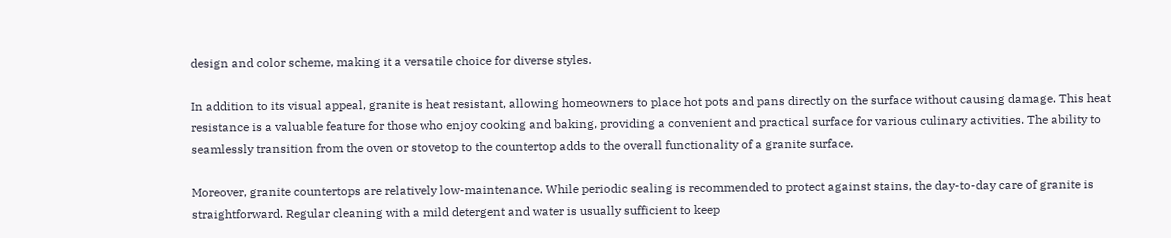design and color scheme, making it a versatile choice for diverse styles.

In addition to its visual appeal, granite is heat resistant, allowing homeowners to place hot pots and pans directly on the surface without causing damage. This heat resistance is a valuable feature for those who enjoy cooking and baking, providing a convenient and practical surface for various culinary activities. The ability to seamlessly transition from the oven or stovetop to the countertop adds to the overall functionality of a granite surface.

Moreover, granite countertops are relatively low-maintenance. While periodic sealing is recommended to protect against stains, the day-to-day care of granite is straightforward. Regular cleaning with a mild detergent and water is usually sufficient to keep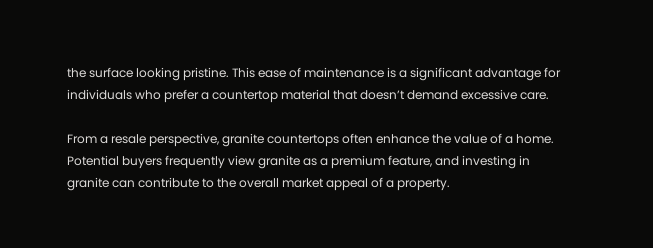the surface looking pristine. This ease of maintenance is a significant advantage for individuals who prefer a countertop material that doesn’t demand excessive care.

From a resale perspective, granite countertops often enhance the value of a home. Potential buyers frequently view granite as a premium feature, and investing in granite can contribute to the overall market appeal of a property.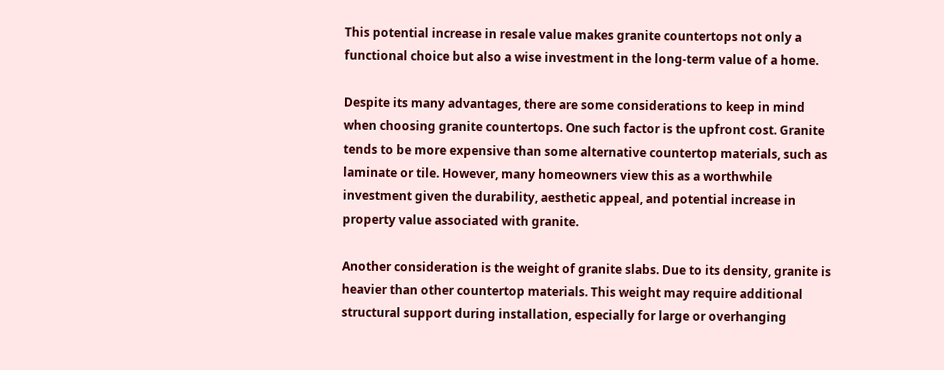This potential increase in resale value makes granite countertops not only a functional choice but also a wise investment in the long-term value of a home.

Despite its many advantages, there are some considerations to keep in mind when choosing granite countertops. One such factor is the upfront cost. Granite tends to be more expensive than some alternative countertop materials, such as laminate or tile. However, many homeowners view this as a worthwhile investment given the durability, aesthetic appeal, and potential increase in property value associated with granite.

Another consideration is the weight of granite slabs. Due to its density, granite is heavier than other countertop materials. This weight may require additional structural support during installation, especially for large or overhanging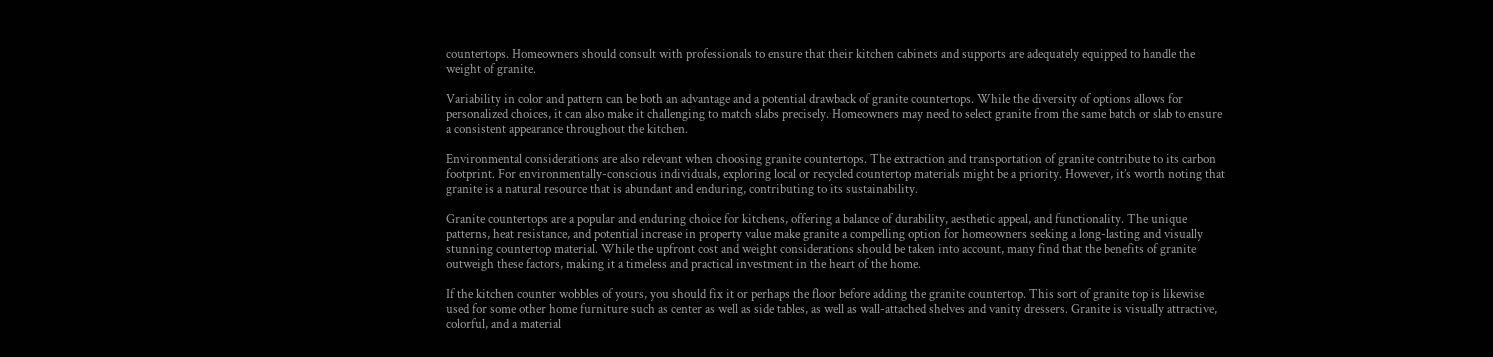countertops. Homeowners should consult with professionals to ensure that their kitchen cabinets and supports are adequately equipped to handle the weight of granite.

Variability in color and pattern can be both an advantage and a potential drawback of granite countertops. While the diversity of options allows for personalized choices, it can also make it challenging to match slabs precisely. Homeowners may need to select granite from the same batch or slab to ensure a consistent appearance throughout the kitchen.

Environmental considerations are also relevant when choosing granite countertops. The extraction and transportation of granite contribute to its carbon footprint. For environmentally-conscious individuals, exploring local or recycled countertop materials might be a priority. However, it’s worth noting that granite is a natural resource that is abundant and enduring, contributing to its sustainability.

Granite countertops are a popular and enduring choice for kitchens, offering a balance of durability, aesthetic appeal, and functionality. The unique patterns, heat resistance, and potential increase in property value make granite a compelling option for homeowners seeking a long-lasting and visually stunning countertop material. While the upfront cost and weight considerations should be taken into account, many find that the benefits of granite outweigh these factors, making it a timeless and practical investment in the heart of the home.

If the kitchen counter wobbles of yours, you should fix it or perhaps the floor before adding the granite countertop. This sort of granite top is likewise used for some other home furniture such as center as well as side tables, as well as wall-attached shelves and vanity dressers. Granite is visually attractive, colorful, and a material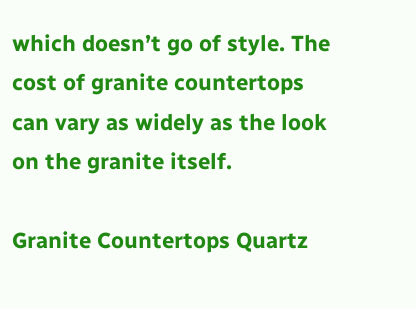which doesn’t go of style. The cost of granite countertops can vary as widely as the look on the granite itself.

Granite Countertops Quartz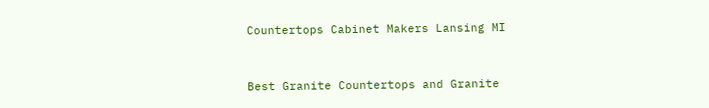Countertops Cabinet Makers Lansing MI


Best Granite Countertops and Granite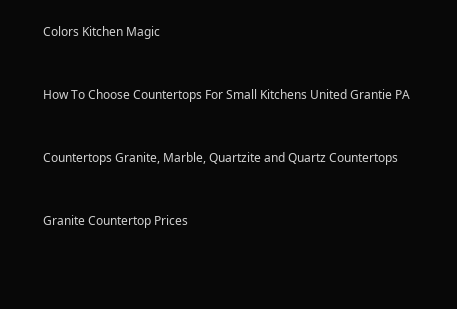Colors Kitchen Magic


How To Choose Countertops For Small Kitchens United Grantie PA


Countertops Granite, Marble, Quartzite and Quartz Countertops


Granite Countertop Prices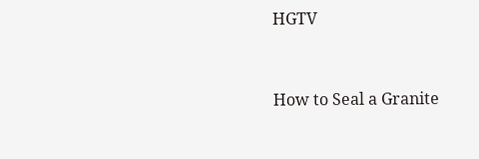HGTV


How to Seal a Granite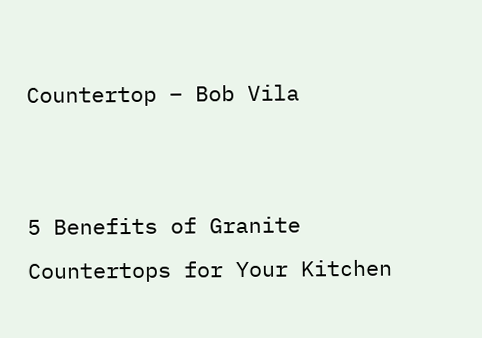Countertop – Bob Vila


5 Benefits of Granite Countertops for Your Kitchen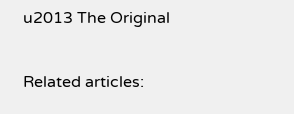u2013 The Original

Related articles: